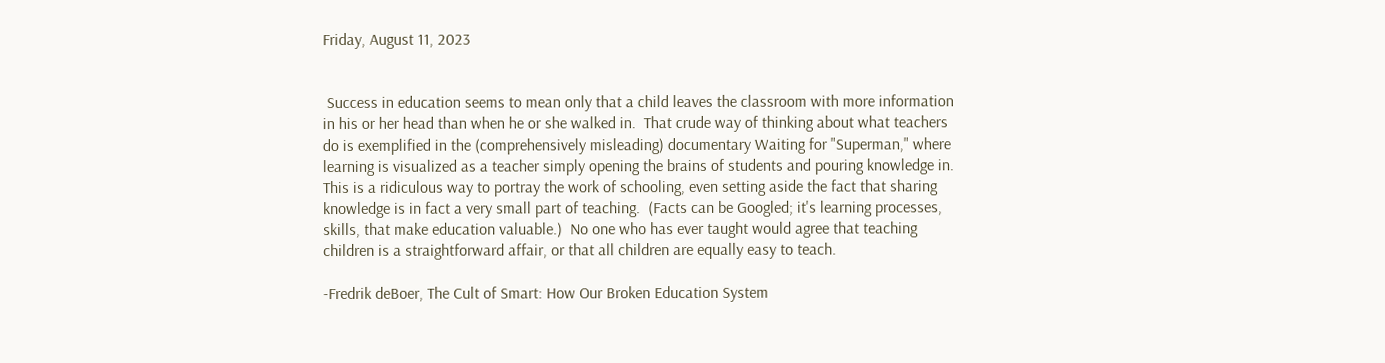Friday, August 11, 2023


 Success in education seems to mean only that a child leaves the classroom with more information in his or her head than when he or she walked in.  That crude way of thinking about what teachers do is exemplified in the (comprehensively misleading) documentary Waiting for "Superman," where learning is visualized as a teacher simply opening the brains of students and pouring knowledge in.  This is a ridiculous way to portray the work of schooling, even setting aside the fact that sharing knowledge is in fact a very small part of teaching.  (Facts can be Googled; it's learning processes, skills, that make education valuable.)  No one who has ever taught would agree that teaching children is a straightforward affair, or that all children are equally easy to teach.

-Fredrik deBoer, The Cult of Smart: How Our Broken Education System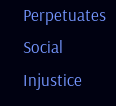Perpetuates Social Injustice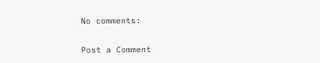No comments:

Post a Comment